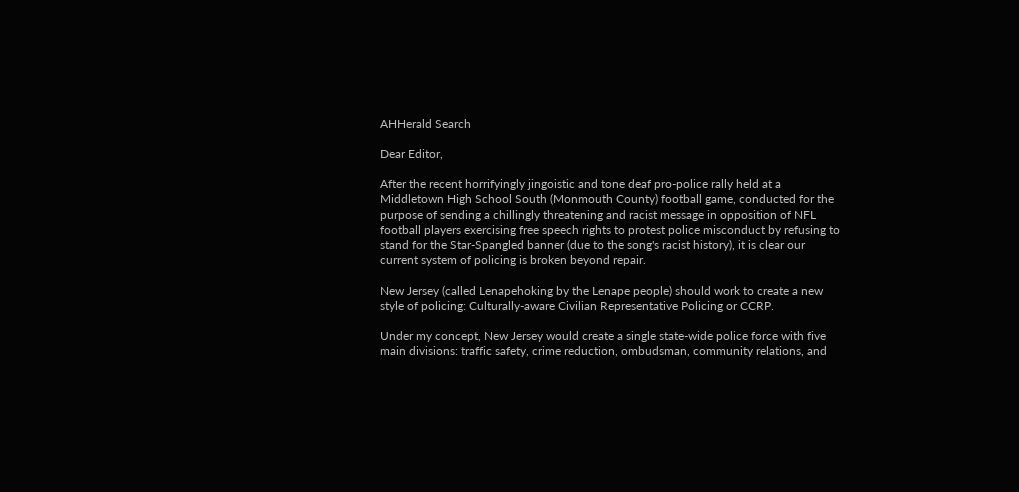AHHerald Search

Dear Editor,

After the recent horrifyingly jingoistic and tone deaf pro-police rally held at a Middletown High School South (Monmouth County) football game, conducted for the purpose of sending a chillingly threatening and racist message in opposition of NFL football players exercising free speech rights to protest police misconduct by refusing to stand for the Star-Spangled banner (due to the song's racist history), it is clear our current system of policing is broken beyond repair.

New Jersey (called Lenapehoking by the Lenape people) should work to create a new style of policing: Culturally-aware Civilian Representative Policing or CCRP.

Under my concept, New Jersey would create a single state-wide police force with five main divisions: traffic safety, crime reduction, ombudsman, community relations, and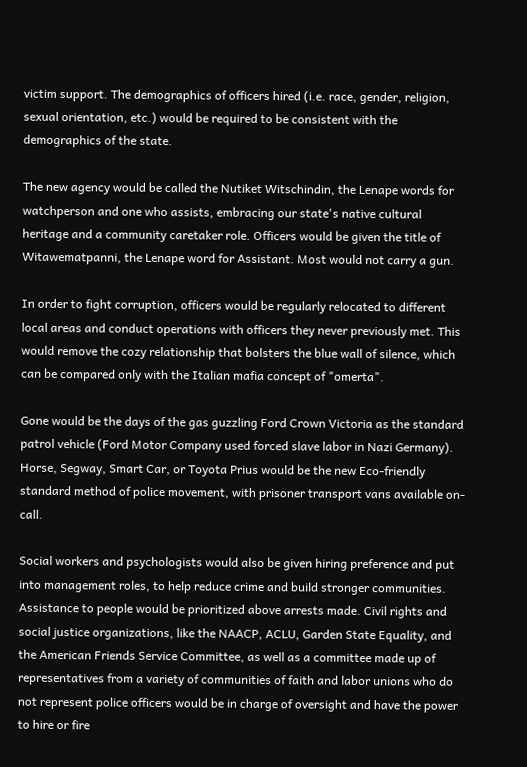victim support. The demographics of officers hired (i.e. race, gender, religion, sexual orientation, etc.) would be required to be consistent with the demographics of the state.

The new agency would be called the Nutiket Witschindin, the Lenape words for watchperson and one who assists, embracing our state's native cultural heritage and a community caretaker role. Officers would be given the title of Witawematpanni, the Lenape word for Assistant. Most would not carry a gun.

In order to fight corruption, officers would be regularly relocated to different local areas and conduct operations with officers they never previously met. This would remove the cozy relationship that bolsters the blue wall of silence, which can be compared only with the Italian mafia concept of "omerta".

Gone would be the days of the gas guzzling Ford Crown Victoria as the standard patrol vehicle (Ford Motor Company used forced slave labor in Nazi Germany).  Horse, Segway, Smart Car, or Toyota Prius would be the new Eco-friendly standard method of police movement, with prisoner transport vans available on-call.

Social workers and psychologists would also be given hiring preference and put into management roles, to help reduce crime and build stronger communities. Assistance to people would be prioritized above arrests made. Civil rights and social justice organizations, like the NAACP, ACLU, Garden State Equality, and the American Friends Service Committee, as well as a committee made up of representatives from a variety of communities of faith and labor unions who do not represent police officers would be in charge of oversight and have the power to hire or fire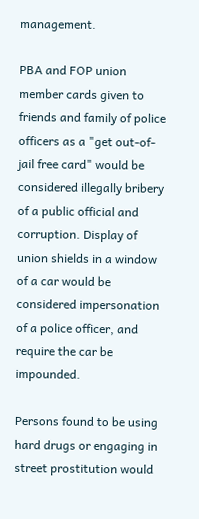management.

PBA and FOP union member cards given to friends and family of police officers as a "get out-of-jail free card" would be considered illegally bribery of a public official and corruption. Display of union shields in a window of a car would be considered impersonation of a police officer, and require the car be impounded.

Persons found to be using hard drugs or engaging in street prostitution would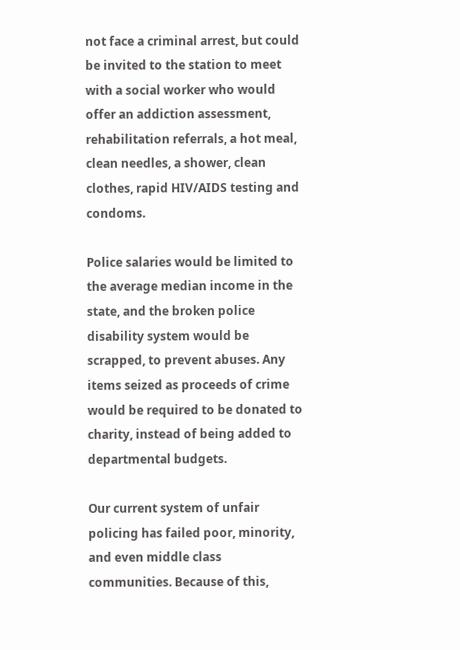not face a criminal arrest, but could be invited to the station to meet with a social worker who would offer an addiction assessment, rehabilitation referrals, a hot meal, clean needles, a shower, clean clothes, rapid HIV/AIDS testing and condoms.

Police salaries would be limited to the average median income in the state, and the broken police disability system would be scrapped, to prevent abuses. Any items seized as proceeds of crime would be required to be donated to charity, instead of being added to departmental budgets.

Our current system of unfair policing has failed poor, minority, and even middle class communities. Because of this,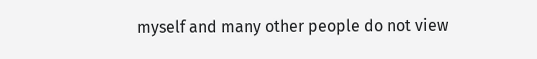myself and many other people do not view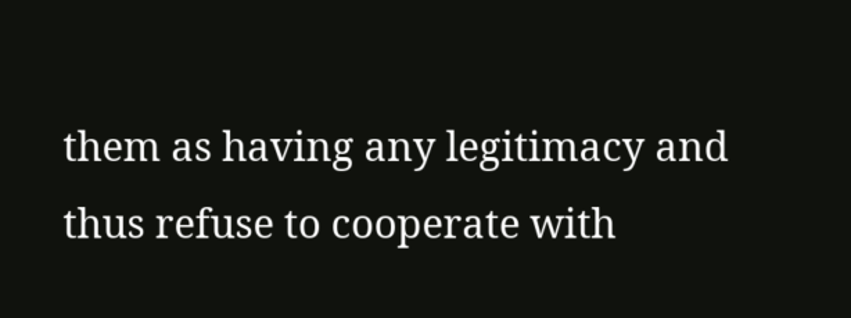them as having any legitimacy and thus refuse to cooperate with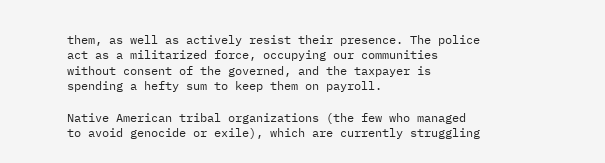them, as well as actively resist their presence. The police act as a militarized force, occupying our communities without consent of the governed, and the taxpayer is spending a hefty sum to keep them on payroll.

Native American tribal organizations (the few who managed to avoid genocide or exile), which are currently struggling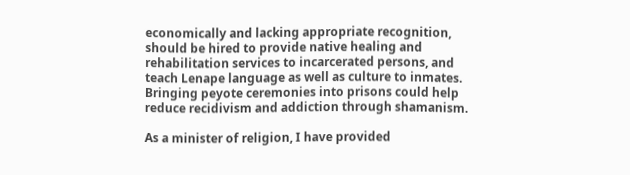economically and lacking appropriate recognition, should be hired to provide native healing and rehabilitation services to incarcerated persons, and teach Lenape language as well as culture to inmates. Bringing peyote ceremonies into prisons could help reduce recidivism and addiction through shamanism.

As a minister of religion, I have provided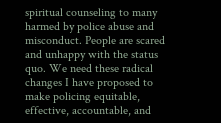spiritual counseling to many harmed by police abuse and misconduct. People are scared and unhappy with the status quo. We need these radical changes I have proposed to make policing equitable, effective, accountable, and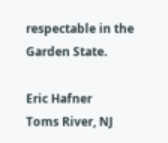respectable in the Garden State.

Eric Hafner
Toms River, NJ